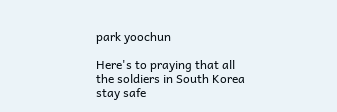park yoochun

Here's to praying that all the soldiers in South Korea stay safe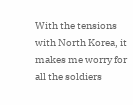With the tensions with North Korea, it makes me worry for all the soldiers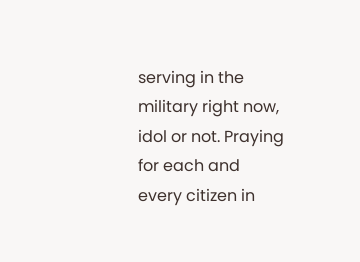serving in the military right now, idol or not. Praying for each and every citizen in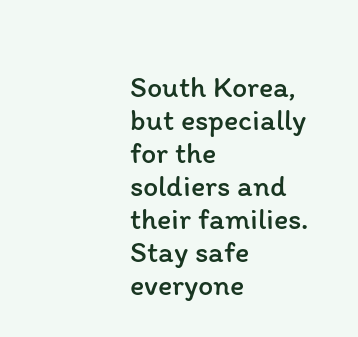South Korea, but especially for the soldiers and their families. Stay safe everyone